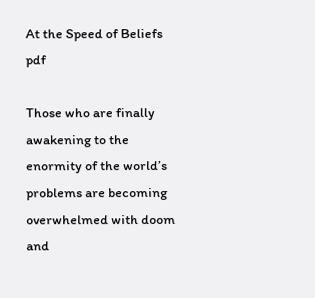At the Speed of Beliefs pdf

Those who are finally awakening to the enormity of the world’s problems are becoming overwhelmed with doom and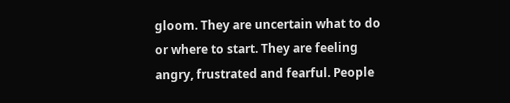gloom. They are uncertain what to do or where to start. They are feeling angry, frustrated and fearful. People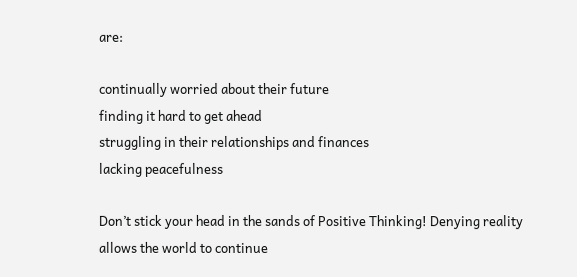are:

continually worried about their future
finding it hard to get ahead
struggling in their relationships and finances
lacking peacefulness

Don’t stick your head in the sands of Positive Thinking! Denying reality allows the world to continue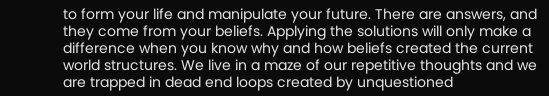to form your life and manipulate your future. There are answers, and they come from your beliefs. Applying the solutions will only make a difference when you know why and how beliefs created the current world structures. We live in a maze of our repetitive thoughts and we are trapped in dead end loops created by unquestioned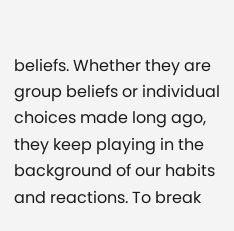beliefs. Whether they are group beliefs or individual choices made long ago, they keep playing in the background of our habits and reactions. To break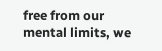free from our mental limits, we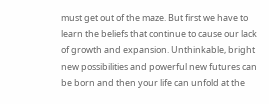must get out of the maze. But first we have to learn the beliefs that continue to cause our lack of growth and expansion. Unthinkable, bright new possibilities and powerful new futures can be born and then your life can unfold at the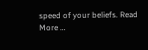speed of your beliefs. Read More …